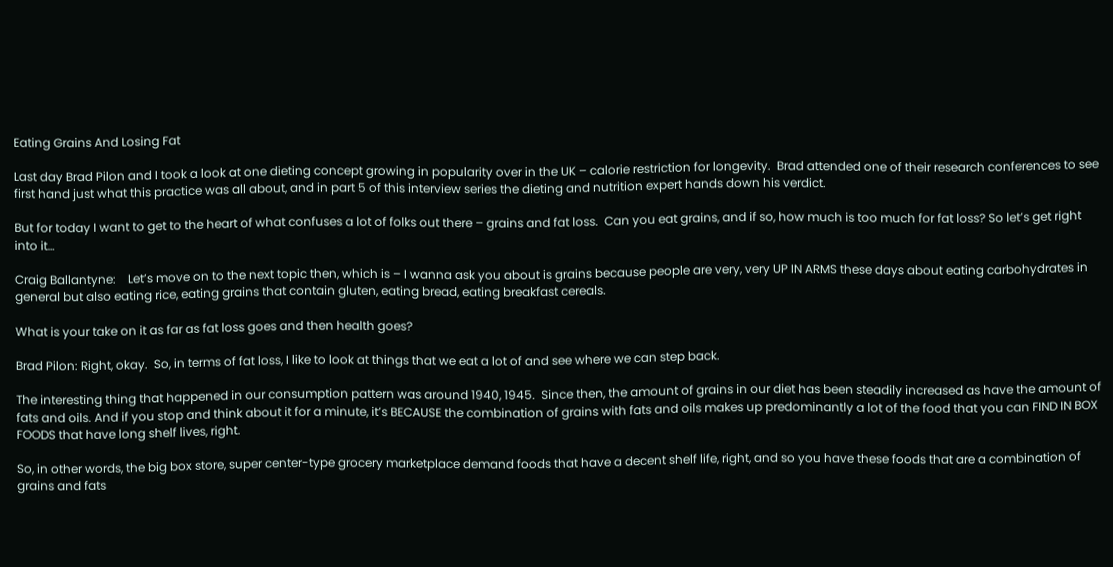Eating Grains And Losing Fat

Last day Brad Pilon and I took a look at one dieting concept growing in popularity over in the UK – calorie restriction for longevity.  Brad attended one of their research conferences to see first hand just what this practice was all about, and in part 5 of this interview series the dieting and nutrition expert hands down his verdict.

But for today I want to get to the heart of what confuses a lot of folks out there – grains and fat loss.  Can you eat grains, and if so, how much is too much for fat loss? So let’s get right into it…

Craig Ballantyne:    Let’s move on to the next topic then, which is – I wanna ask you about is grains because people are very, very UP IN ARMS these days about eating carbohydrates in general but also eating rice, eating grains that contain gluten, eating bread, eating breakfast cereals.

What is your take on it as far as fat loss goes and then health goes?

Brad Pilon: Right, okay.  So, in terms of fat loss, I like to look at things that we eat a lot of and see where we can step back.

The interesting thing that happened in our consumption pattern was around 1940, 1945.  Since then, the amount of grains in our diet has been steadily increased as have the amount of fats and oils. And if you stop and think about it for a minute, it’s BECAUSE the combination of grains with fats and oils makes up predominantly a lot of the food that you can FIND IN BOX FOODS that have long shelf lives, right.

So, in other words, the big box store, super center-type grocery marketplace demand foods that have a decent shelf life, right, and so you have these foods that are a combination of grains and fats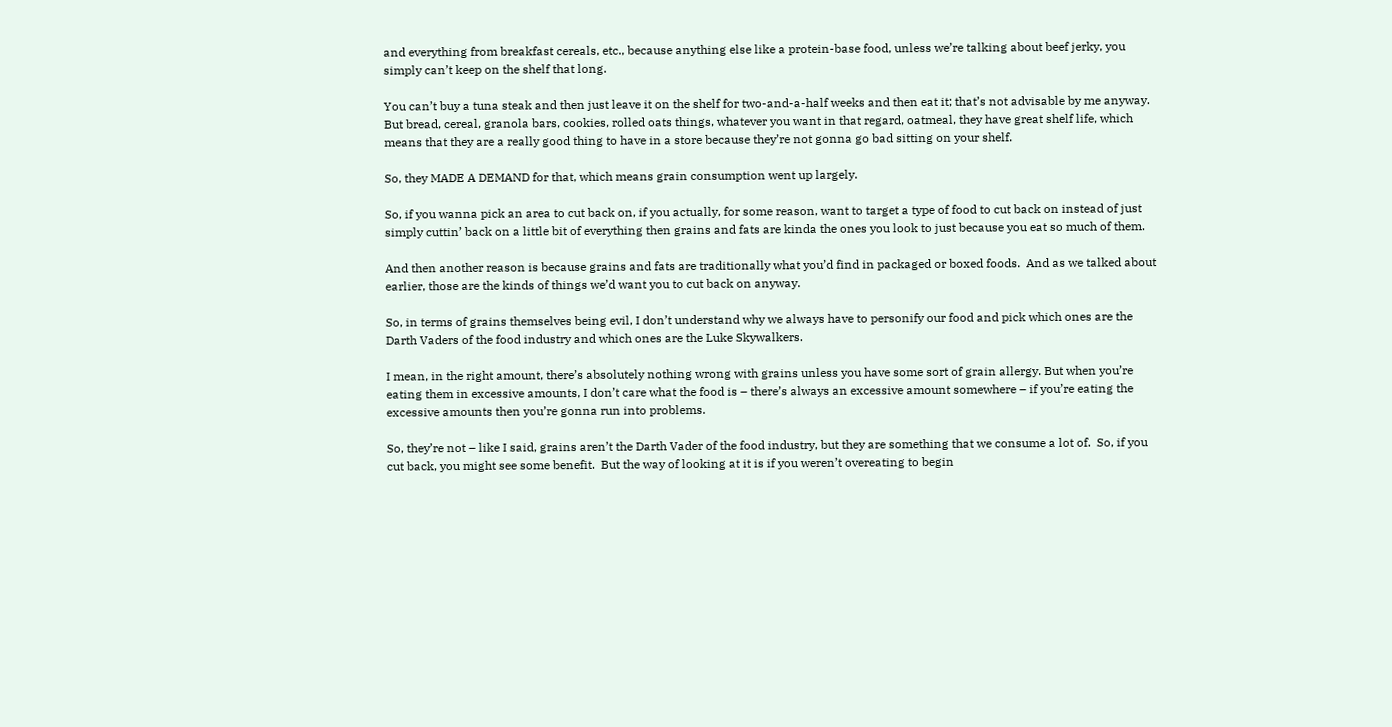and everything from breakfast cereals, etc., because anything else like a protein-base food, unless we’re talking about beef jerky, you simply can’t keep on the shelf that long.

You can’t buy a tuna steak and then just leave it on the shelf for two-and-a-half weeks and then eat it; that’s not advisable by me anyway.  But bread, cereal, granola bars, cookies, rolled oats things, whatever you want in that regard, oatmeal, they have great shelf life, which means that they are a really good thing to have in a store because they’re not gonna go bad sitting on your shelf.

So, they MADE A DEMAND for that, which means grain consumption went up largely.

So, if you wanna pick an area to cut back on, if you actually, for some reason, want to target a type of food to cut back on instead of just simply cuttin’ back on a little bit of everything then grains and fats are kinda the ones you look to just because you eat so much of them.

And then another reason is because grains and fats are traditionally what you’d find in packaged or boxed foods.  And as we talked about earlier, those are the kinds of things we’d want you to cut back on anyway.

So, in terms of grains themselves being evil, I don’t understand why we always have to personify our food and pick which ones are the Darth Vaders of the food industry and which ones are the Luke Skywalkers.

I mean, in the right amount, there’s absolutely nothing wrong with grains unless you have some sort of grain allergy. But when you’re eating them in excessive amounts, I don’t care what the food is – there’s always an excessive amount somewhere – if you’re eating the excessive amounts then you’re gonna run into problems.

So, they’re not – like I said, grains aren’t the Darth Vader of the food industry, but they are something that we consume a lot of.  So, if you cut back, you might see some benefit.  But the way of looking at it is if you weren’t overeating to begin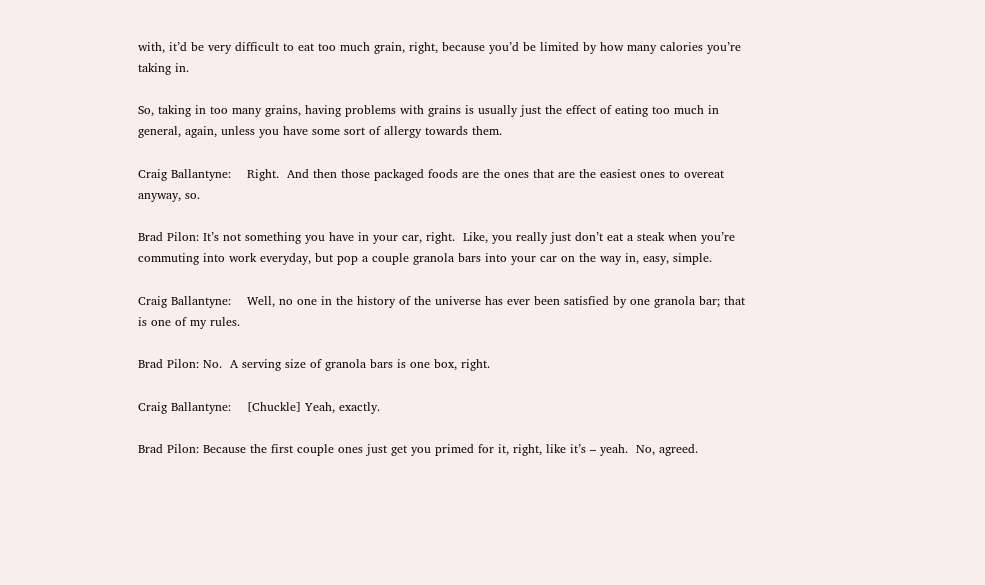with, it’d be very difficult to eat too much grain, right, because you’d be limited by how many calories you’re taking in.

So, taking in too many grains, having problems with grains is usually just the effect of eating too much in general, again, unless you have some sort of allergy towards them.

Craig Ballantyne:    Right.  And then those packaged foods are the ones that are the easiest ones to overeat anyway, so.

Brad Pilon: It’s not something you have in your car, right.  Like, you really just don’t eat a steak when you’re commuting into work everyday, but pop a couple granola bars into your car on the way in, easy, simple.

Craig Ballantyne:    Well, no one in the history of the universe has ever been satisfied by one granola bar; that is one of my rules.

Brad Pilon: No.  A serving size of granola bars is one box, right.

Craig Ballantyne:    [Chuckle] Yeah, exactly.

Brad Pilon: Because the first couple ones just get you primed for it, right, like it’s – yeah.  No, agreed.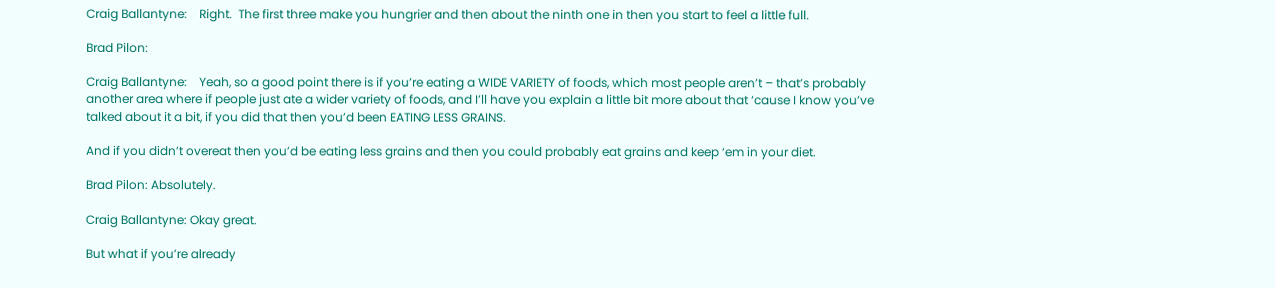Craig Ballantyne:    Right.  The first three make you hungrier and then about the ninth one in then you start to feel a little full.

Brad Pilon:

Craig Ballantyne:    Yeah, so a good point there is if you’re eating a WIDE VARIETY of foods, which most people aren’t – that’s probably another area where if people just ate a wider variety of foods, and I’ll have you explain a little bit more about that ‘cause I know you’ve talked about it a bit, if you did that then you’d been EATING LESS GRAINS.

And if you didn’t overeat then you’d be eating less grains and then you could probably eat grains and keep ‘em in your diet.

Brad Pilon: Absolutely.

Craig Ballantyne: Okay great.

But what if you’re already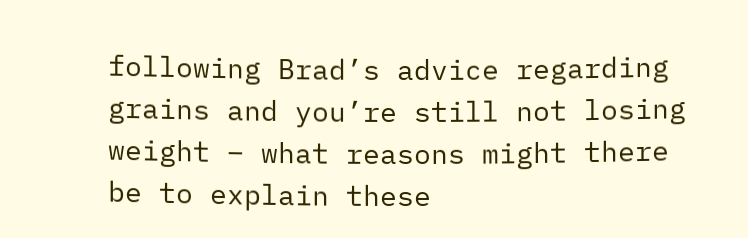following Brad’s advice regarding grains and you’re still not losing weight – what reasons might there be to explain these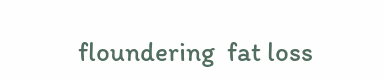floundering  fat loss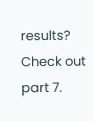results?  Check out part 7.